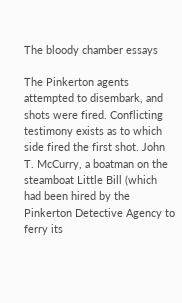The bloody chamber essays

The Pinkerton agents attempted to disembark, and shots were fired. Conflicting testimony exists as to which side fired the first shot. John T. McCurry, a boatman on the steamboat Little Bill (which had been hired by the Pinkerton Detective Agency to ferry its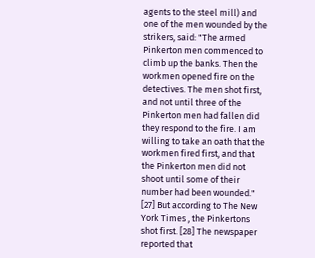agents to the steel mill) and one of the men wounded by the strikers, said: "The armed Pinkerton men commenced to climb up the banks. Then the workmen opened fire on the detectives. The men shot first, and not until three of the Pinkerton men had fallen did they respond to the fire. I am willing to take an oath that the workmen fired first, and that the Pinkerton men did not shoot until some of their number had been wounded." [27] But according to The New York Times , the Pinkertons shot first. [28] The newspaper reported that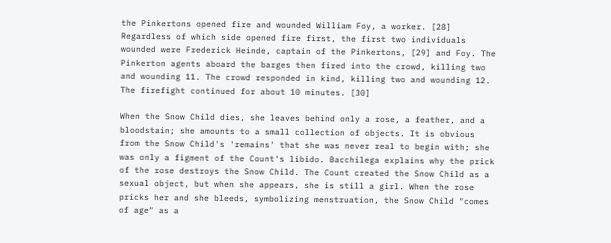the Pinkertons opened fire and wounded William Foy, a worker. [28] Regardless of which side opened fire first, the first two individuals wounded were Frederick Heinde, captain of the Pinkertons, [29] and Foy. The Pinkerton agents aboard the barges then fired into the crowd, killing two and wounding 11. The crowd responded in kind, killing two and wounding 12. The firefight continued for about 10 minutes. [30]

When the Snow Child dies, she leaves behind only a rose, a feather, and a bloodstain; she amounts to a small collection of objects. It is obvious from the Snow Child's 'remains' that she was never real to begin with; she was only a figment of the Count's libido. Bacchilega explains why the prick of the rose destroys the Snow Child. The Count created the Snow Child as a sexual object, but when she appears, she is still a girl. When the rose pricks her and she bleeds, symbolizing menstruation, the Snow Child "comes of age" as a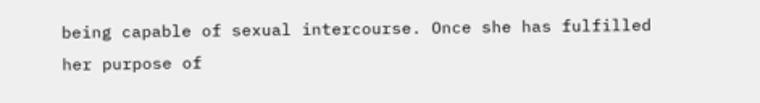being capable of sexual intercourse. Once she has fulfilled her purpose of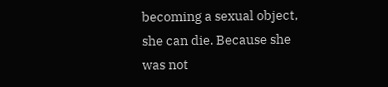becoming a sexual object, she can die. Because she was not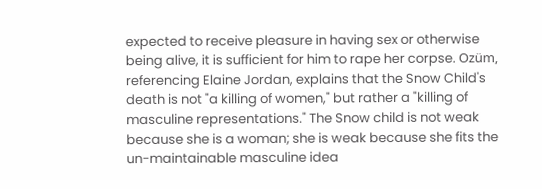expected to receive pleasure in having sex or otherwise being alive, it is sufficient for him to rape her corpse. Ozüm, referencing Elaine Jordan, explains that the Snow Child's death is not "a killing of women," but rather a "killing of masculine representations." The Snow child is not weak because she is a woman; she is weak because she fits the un-maintainable masculine idea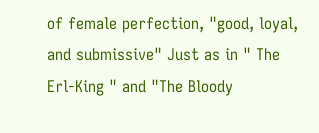of female perfection, "good, loyal, and submissive" Just as in " The Erl-King " and "The Bloody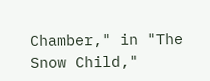Chamber," in "The Snow Child,"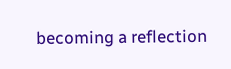becoming a reflection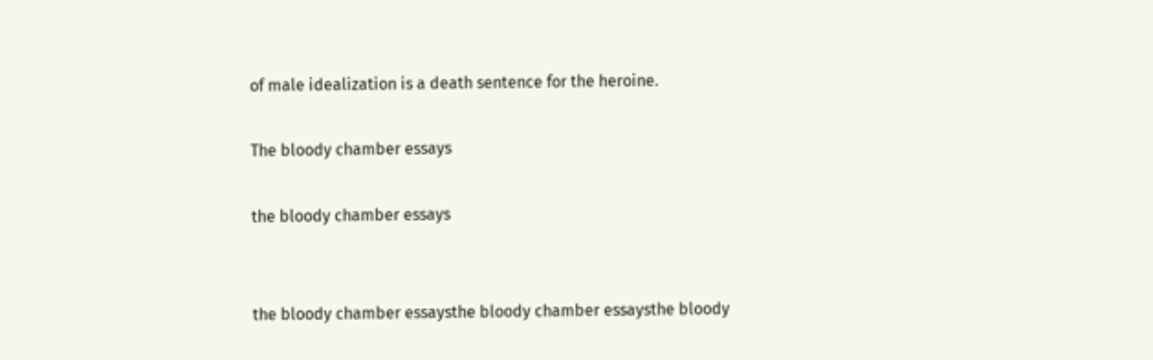of male idealization is a death sentence for the heroine.

The bloody chamber essays

the bloody chamber essays


the bloody chamber essaysthe bloody chamber essaysthe bloody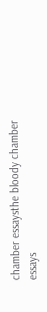chamber essaysthe bloody chamber essays